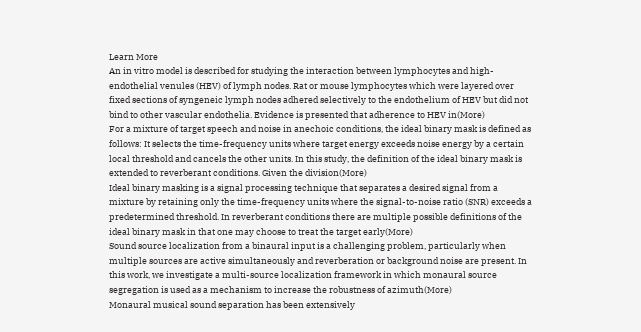Learn More
An in vitro model is described for studying the interaction between lymphocytes and high-endothelial venules (HEV) of lymph nodes. Rat or mouse lymphocytes which were layered over fixed sections of syngeneic lymph nodes adhered selectively to the endothelium of HEV but did not bind to other vascular endothelia. Evidence is presented that adherence to HEV in(More)
For a mixture of target speech and noise in anechoic conditions, the ideal binary mask is defined as follows: It selects the time-frequency units where target energy exceeds noise energy by a certain local threshold and cancels the other units. In this study, the definition of the ideal binary mask is extended to reverberant conditions. Given the division(More)
Ideal binary masking is a signal processing technique that separates a desired signal from a mixture by retaining only the time-frequency units where the signal-to-noise ratio (SNR) exceeds a predetermined threshold. In reverberant conditions there are multiple possible definitions of the ideal binary mask in that one may choose to treat the target early(More)
Sound source localization from a binaural input is a challenging problem, particularly when multiple sources are active simultaneously and reverberation or background noise are present. In this work, we investigate a multi-source localization framework in which monaural source segregation is used as a mechanism to increase the robustness of azimuth(More)
Monaural musical sound separation has been extensively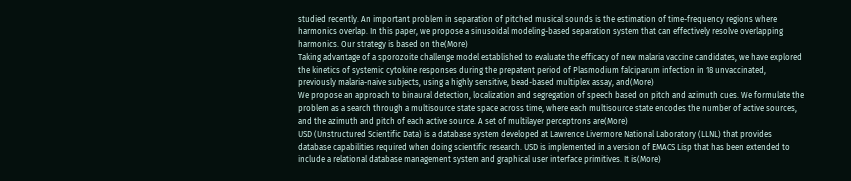studied recently. An important problem in separation of pitched musical sounds is the estimation of time-frequency regions where harmonics overlap. In this paper, we propose a sinusoidal modeling-based separation system that can effectively resolve overlapping harmonics. Our strategy is based on the(More)
Taking advantage of a sporozoite challenge model established to evaluate the efficacy of new malaria vaccine candidates, we have explored the kinetics of systemic cytokine responses during the prepatent period of Plasmodium falciparum infection in 18 unvaccinated, previously malaria-naive subjects, using a highly sensitive, bead-based multiplex assay, and(More)
We propose an approach to binaural detection, localization and segregation of speech based on pitch and azimuth cues. We formulate the problem as a search through a multisource state space across time, where each multisource state encodes the number of active sources, and the azimuth and pitch of each active source. A set of multilayer perceptrons are(More)
USD (Unstructured Scientific Data) is a database system developed at Lawrence Livermore National Laboratory (LLNL) that provides database capabilities required when doing scientific research. USD is implemented in a version of EMACS Lisp that has been extended to include a relational database management system and graphical user interface primitives. It is(More)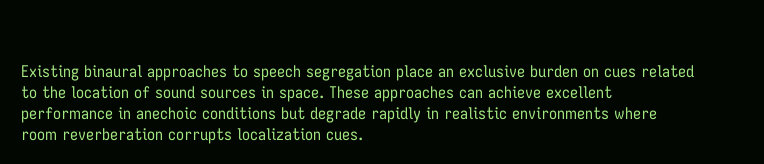Existing binaural approaches to speech segregation place an exclusive burden on cues related to the location of sound sources in space. These approaches can achieve excellent performance in anechoic conditions but degrade rapidly in realistic environments where room reverberation corrupts localization cues.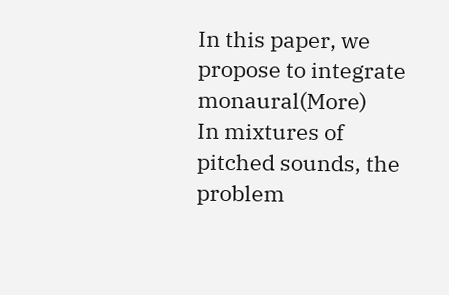In this paper, we propose to integrate monaural(More)
In mixtures of pitched sounds, the problem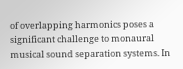of overlapping harmonics poses a significant challenge to monaural musical sound separation systems. In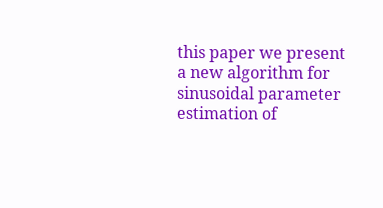this paper we present a new algorithm for sinusoidal parameter estimation of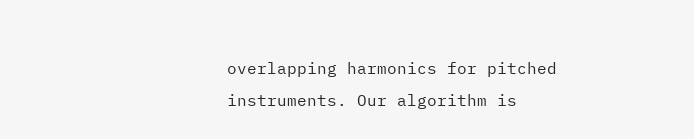overlapping harmonics for pitched instruments. Our algorithm is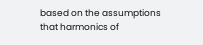based on the assumptions that harmonics of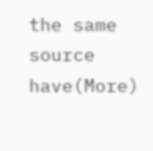the same source have(More)